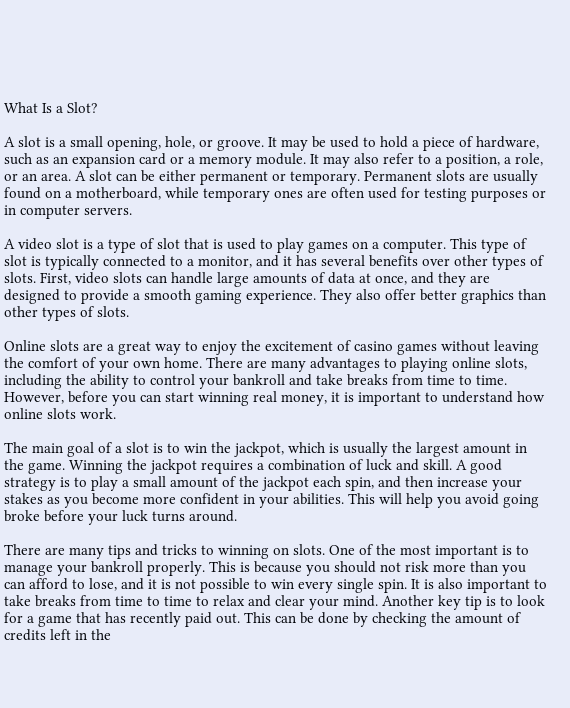What Is a Slot?

A slot is a small opening, hole, or groove. It may be used to hold a piece of hardware, such as an expansion card or a memory module. It may also refer to a position, a role, or an area. A slot can be either permanent or temporary. Permanent slots are usually found on a motherboard, while temporary ones are often used for testing purposes or in computer servers.

A video slot is a type of slot that is used to play games on a computer. This type of slot is typically connected to a monitor, and it has several benefits over other types of slots. First, video slots can handle large amounts of data at once, and they are designed to provide a smooth gaming experience. They also offer better graphics than other types of slots.

Online slots are a great way to enjoy the excitement of casino games without leaving the comfort of your own home. There are many advantages to playing online slots, including the ability to control your bankroll and take breaks from time to time. However, before you can start winning real money, it is important to understand how online slots work.

The main goal of a slot is to win the jackpot, which is usually the largest amount in the game. Winning the jackpot requires a combination of luck and skill. A good strategy is to play a small amount of the jackpot each spin, and then increase your stakes as you become more confident in your abilities. This will help you avoid going broke before your luck turns around.

There are many tips and tricks to winning on slots. One of the most important is to manage your bankroll properly. This is because you should not risk more than you can afford to lose, and it is not possible to win every single spin. It is also important to take breaks from time to time to relax and clear your mind. Another key tip is to look for a game that has recently paid out. This can be done by checking the amount of credits left in the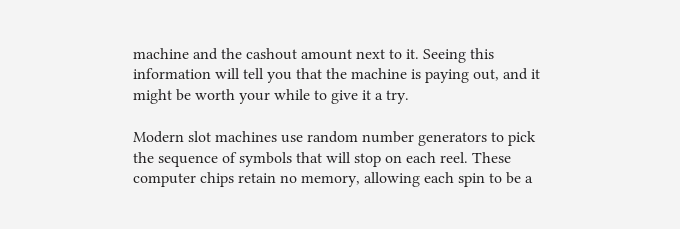machine and the cashout amount next to it. Seeing this information will tell you that the machine is paying out, and it might be worth your while to give it a try.

Modern slot machines use random number generators to pick the sequence of symbols that will stop on each reel. These computer chips retain no memory, allowing each spin to be a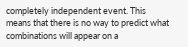completely independent event. This means that there is no way to predict what combinations will appear on a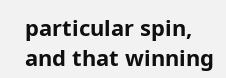particular spin, and that winning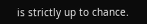is strictly up to chance.